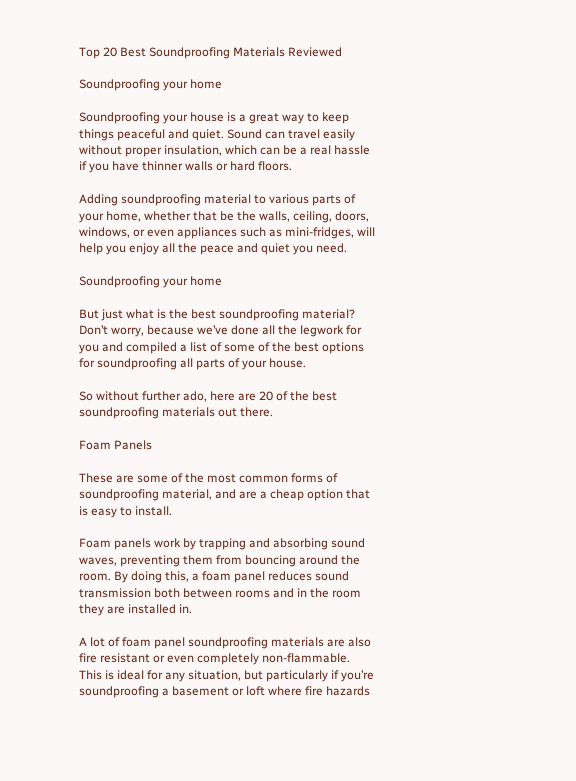Top 20 Best Soundproofing Materials Reviewed

Soundproofing your home

Soundproofing your house is a great way to keep things peaceful and quiet. Sound can travel easily without proper insulation, which can be a real hassle if you have thinner walls or hard floors.

Adding soundproofing material to various parts of your home, whether that be the walls, ceiling, doors, windows, or even appliances such as mini-fridges, will help you enjoy all the peace and quiet you need.

Soundproofing your home

But just what is the best soundproofing material? Don’t worry, because we’ve done all the legwork for you and compiled a list of some of the best options for soundproofing all parts of your house.

So without further ado, here are 20 of the best soundproofing materials out there.

Foam Panels

These are some of the most common forms of soundproofing material, and are a cheap option that is easy to install.

Foam panels work by trapping and absorbing sound waves, preventing them from bouncing around the room. By doing this, a foam panel reduces sound transmission both between rooms and in the room they are installed in.

A lot of foam panel soundproofing materials are also fire resistant or even completely non-flammable. This is ideal for any situation, but particularly if you’re soundproofing a basement or loft where fire hazards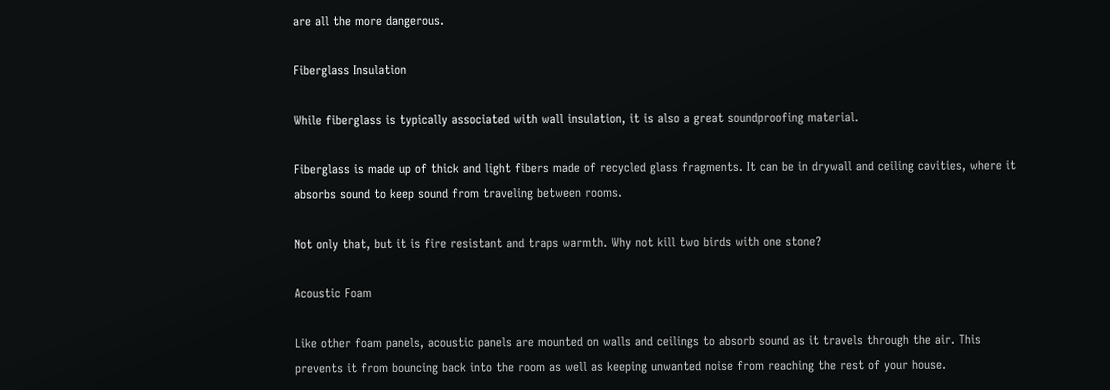are all the more dangerous.

Fiberglass Insulation

While fiberglass is typically associated with wall insulation, it is also a great soundproofing material.

Fiberglass is made up of thick and light fibers made of recycled glass fragments. It can be in drywall and ceiling cavities, where it absorbs sound to keep sound from traveling between rooms.

Not only that, but it is fire resistant and traps warmth. Why not kill two birds with one stone?

Acoustic Foam

Like other foam panels, acoustic panels are mounted on walls and ceilings to absorb sound as it travels through the air. This prevents it from bouncing back into the room as well as keeping unwanted noise from reaching the rest of your house.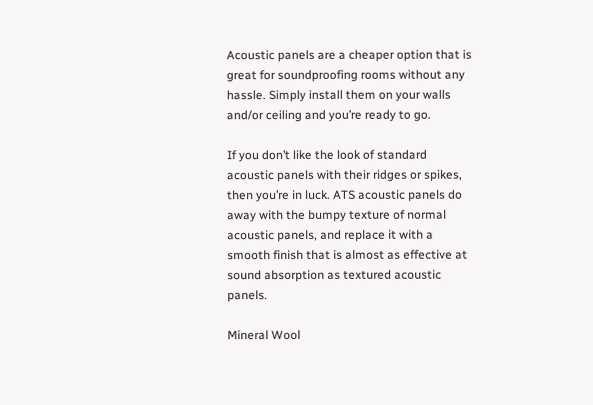Acoustic panels are a cheaper option that is great for soundproofing rooms without any hassle. Simply install them on your walls and/or ceiling and you’re ready to go.

If you don’t like the look of standard acoustic panels with their ridges or spikes, then you’re in luck. ATS acoustic panels do away with the bumpy texture of normal acoustic panels, and replace it with a smooth finish that is almost as effective at sound absorption as textured acoustic panels.

Mineral Wool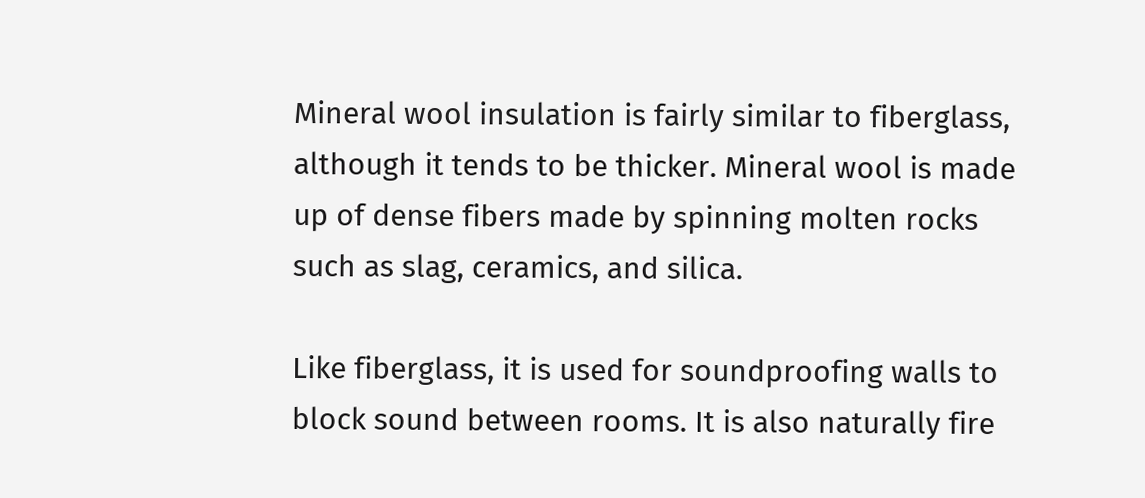Mineral wool insulation is fairly similar to fiberglass, although it tends to be thicker. Mineral wool is made up of dense fibers made by spinning molten rocks such as slag, ceramics, and silica.

Like fiberglass, it is used for soundproofing walls to block sound between rooms. It is also naturally fire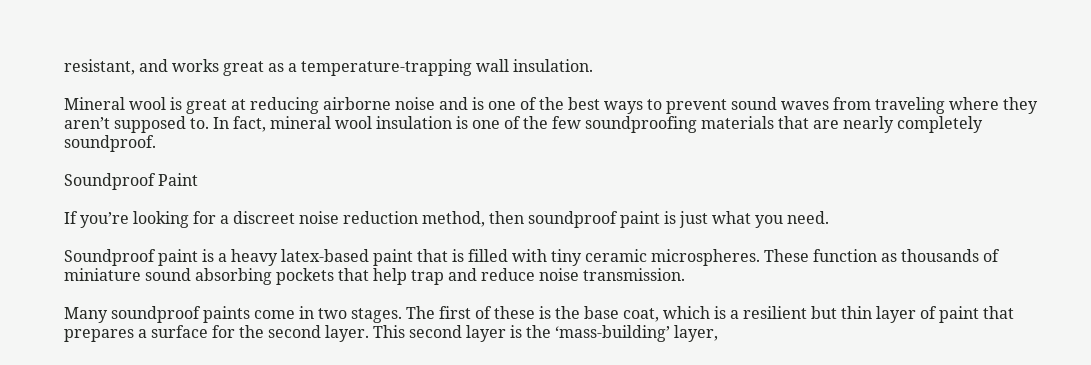resistant, and works great as a temperature-trapping wall insulation.

Mineral wool is great at reducing airborne noise and is one of the best ways to prevent sound waves from traveling where they aren’t supposed to. In fact, mineral wool insulation is one of the few soundproofing materials that are nearly completely soundproof.

Soundproof Paint

If you’re looking for a discreet noise reduction method, then soundproof paint is just what you need.

Soundproof paint is a heavy latex-based paint that is filled with tiny ceramic microspheres. These function as thousands of miniature sound absorbing pockets that help trap and reduce noise transmission.

Many soundproof paints come in two stages. The first of these is the base coat, which is a resilient but thin layer of paint that prepares a surface for the second layer. This second layer is the ‘mass-building’ layer,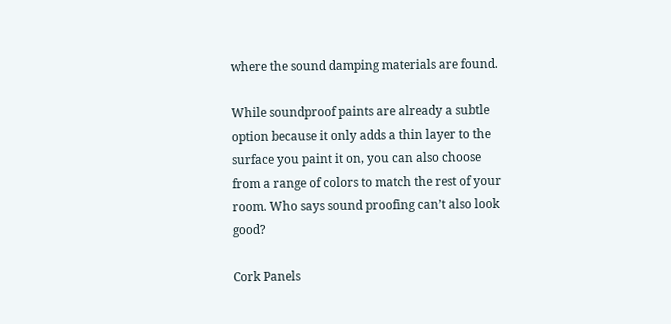where the sound damping materials are found.

While soundproof paints are already a subtle option because it only adds a thin layer to the surface you paint it on, you can also choose from a range of colors to match the rest of your room. Who says sound proofing can’t also look good?

Cork Panels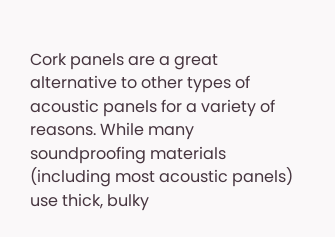Cork panels are a great alternative to other types of acoustic panels for a variety of reasons. While many soundproofing materials (including most acoustic panels) use thick, bulky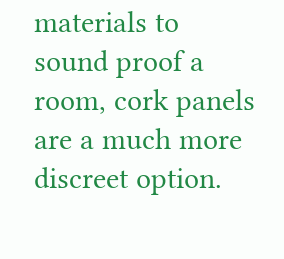materials to sound proof a room, cork panels are a much more discreet option.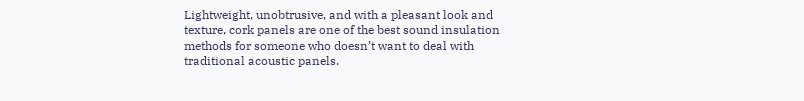Lightweight, unobtrusive, and with a pleasant look and texture, cork panels are one of the best sound insulation methods for someone who doesn’t want to deal with traditional acoustic panels.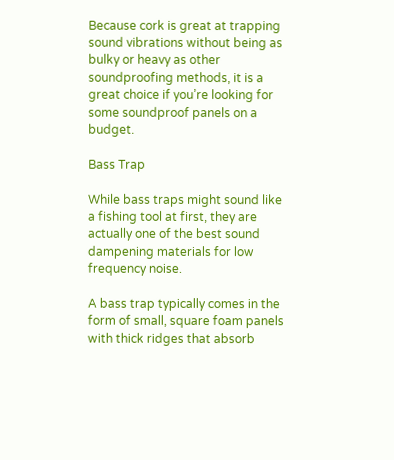Because cork is great at trapping sound vibrations without being as bulky or heavy as other soundproofing methods, it is a great choice if you’re looking for some soundproof panels on a budget.

Bass Trap

While bass traps might sound like a fishing tool at first, they are actually one of the best sound dampening materials for low frequency noise.

A bass trap typically comes in the form of small, square foam panels with thick ridges that absorb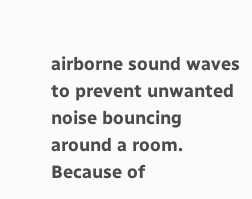airborne sound waves to prevent unwanted noise bouncing around a room. Because of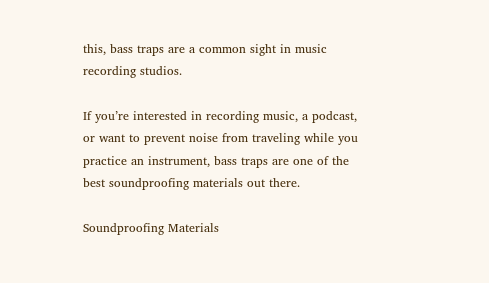this, bass traps are a common sight in music recording studios.

If you’re interested in recording music, a podcast, or want to prevent noise from traveling while you practice an instrument, bass traps are one of the best soundproofing materials out there.

Soundproofing Materials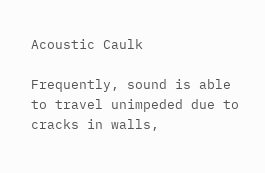Acoustic Caulk

Frequently, sound is able to travel unimpeded due to cracks in walls,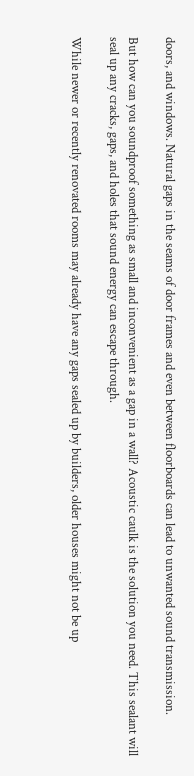doors, and windows. Natural gaps in the seams of door frames and even between floorboards can lead to unwanted sound transmission.

But how can you soundproof something as small and inconvenient as a gap in a wall? Acoustic caulk is the solution you need. This sealant will seal up any cracks, gaps, and holes that sound energy can escape through.

While newer or recently renovated rooms may already have any gaps sealed up by builders, older houses might not be up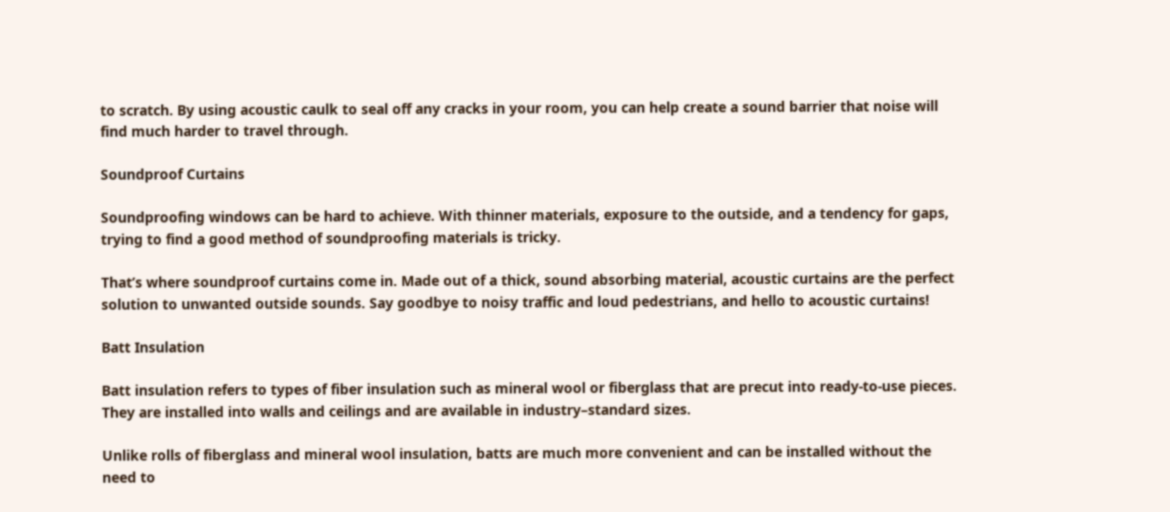to scratch. By using acoustic caulk to seal off any cracks in your room, you can help create a sound barrier that noise will find much harder to travel through.

Soundproof Curtains

Soundproofing windows can be hard to achieve. With thinner materials, exposure to the outside, and a tendency for gaps, trying to find a good method of soundproofing materials is tricky.

That’s where soundproof curtains come in. Made out of a thick, sound absorbing material, acoustic curtains are the perfect solution to unwanted outside sounds. Say goodbye to noisy traffic and loud pedestrians, and hello to acoustic curtains!

Batt Insulation

Batt insulation refers to types of fiber insulation such as mineral wool or fiberglass that are precut into ready-to-use pieces. They are installed into walls and ceilings and are available in industry–standard sizes.

Unlike rolls of fiberglass and mineral wool insulation, batts are much more convenient and can be installed without the need to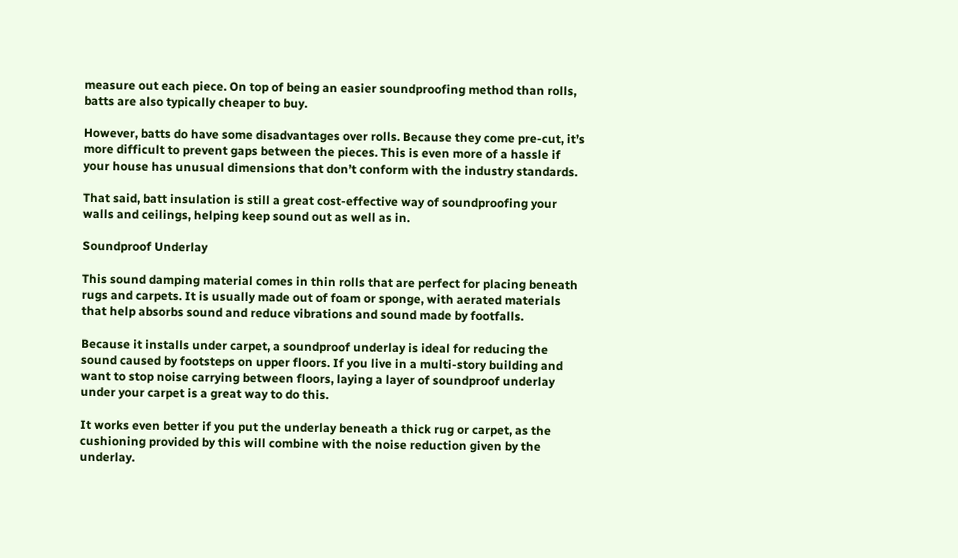measure out each piece. On top of being an easier soundproofing method than rolls, batts are also typically cheaper to buy.

However, batts do have some disadvantages over rolls. Because they come pre-cut, it’s more difficult to prevent gaps between the pieces. This is even more of a hassle if your house has unusual dimensions that don’t conform with the industry standards.

That said, batt insulation is still a great cost-effective way of soundproofing your walls and ceilings, helping keep sound out as well as in.

Soundproof Underlay

This sound damping material comes in thin rolls that are perfect for placing beneath rugs and carpets. It is usually made out of foam or sponge, with aerated materials that help absorbs sound and reduce vibrations and sound made by footfalls.

Because it installs under carpet, a soundproof underlay is ideal for reducing the sound caused by footsteps on upper floors. If you live in a multi-story building and want to stop noise carrying between floors, laying a layer of soundproof underlay under your carpet is a great way to do this.

It works even better if you put the underlay beneath a thick rug or carpet, as the cushioning provided by this will combine with the noise reduction given by the underlay.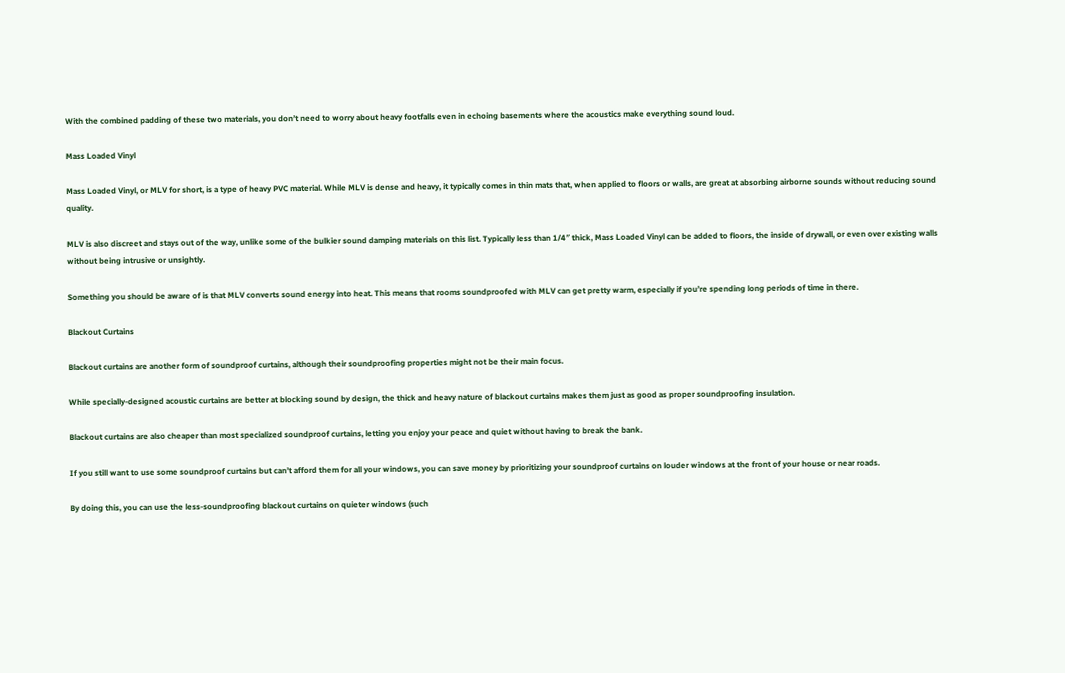With the combined padding of these two materials, you don’t need to worry about heavy footfalls even in echoing basements where the acoustics make everything sound loud.

Mass Loaded Vinyl

Mass Loaded Vinyl, or MLV for short, is a type of heavy PVC material. While MLV is dense and heavy, it typically comes in thin mats that, when applied to floors or walls, are great at absorbing airborne sounds without reducing sound quality.

MLV is also discreet and stays out of the way, unlike some of the bulkier sound damping materials on this list. Typically less than 1/4″ thick, Mass Loaded Vinyl can be added to floors, the inside of drywall, or even over existing walls without being intrusive or unsightly.

Something you should be aware of is that MLV converts sound energy into heat. This means that rooms soundproofed with MLV can get pretty warm, especially if you’re spending long periods of time in there.

Blackout Curtains

Blackout curtains are another form of soundproof curtains, although their soundproofing properties might not be their main focus.

While specially-designed acoustic curtains are better at blocking sound by design, the thick and heavy nature of blackout curtains makes them just as good as proper soundproofing insulation.

Blackout curtains are also cheaper than most specialized soundproof curtains, letting you enjoy your peace and quiet without having to break the bank.

If you still want to use some soundproof curtains but can’t afford them for all your windows, you can save money by prioritizing your soundproof curtains on louder windows at the front of your house or near roads.

By doing this, you can use the less-soundproofing blackout curtains on quieter windows (such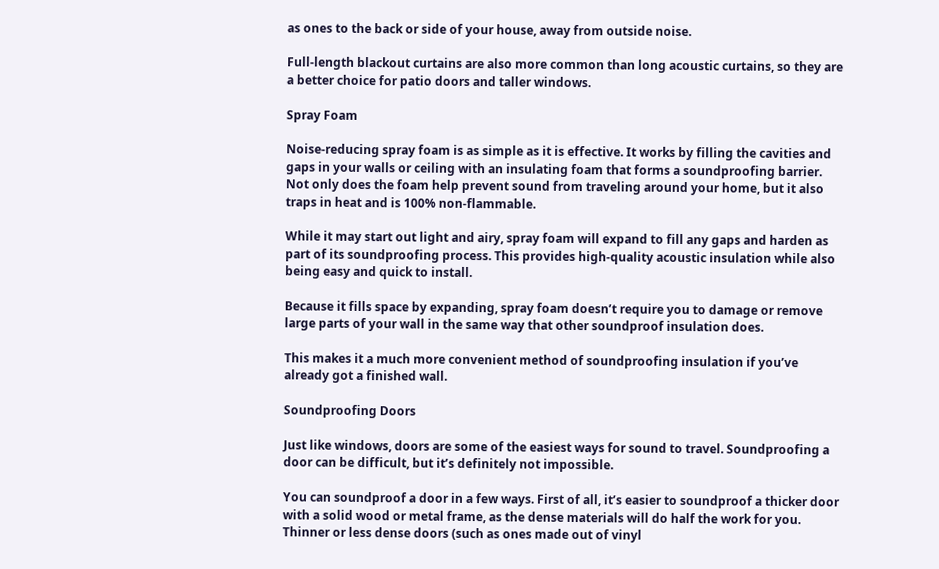as ones to the back or side of your house, away from outside noise.

Full-length blackout curtains are also more common than long acoustic curtains, so they are a better choice for patio doors and taller windows.

Spray Foam

Noise-reducing spray foam is as simple as it is effective. It works by filling the cavities and gaps in your walls or ceiling with an insulating foam that forms a soundproofing barrier. Not only does the foam help prevent sound from traveling around your home, but it also traps in heat and is 100% non-flammable.

While it may start out light and airy, spray foam will expand to fill any gaps and harden as part of its soundproofing process. This provides high-quality acoustic insulation while also being easy and quick to install.

Because it fills space by expanding, spray foam doesn’t require you to damage or remove large parts of your wall in the same way that other soundproof insulation does.

This makes it a much more convenient method of soundproofing insulation if you’ve already got a finished wall.

Soundproofing Doors

Just like windows, doors are some of the easiest ways for sound to travel. Soundproofing a door can be difficult, but it’s definitely not impossible.

You can soundproof a door in a few ways. First of all, it’s easier to soundproof a thicker door with a solid wood or metal frame, as the dense materials will do half the work for you. Thinner or less dense doors (such as ones made out of vinyl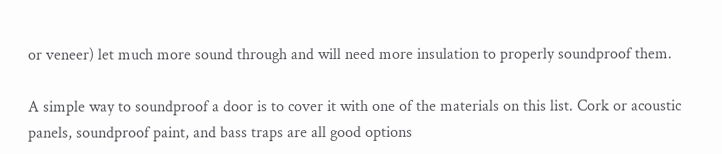or veneer) let much more sound through and will need more insulation to properly soundproof them.

A simple way to soundproof a door is to cover it with one of the materials on this list. Cork or acoustic panels, soundproof paint, and bass traps are all good options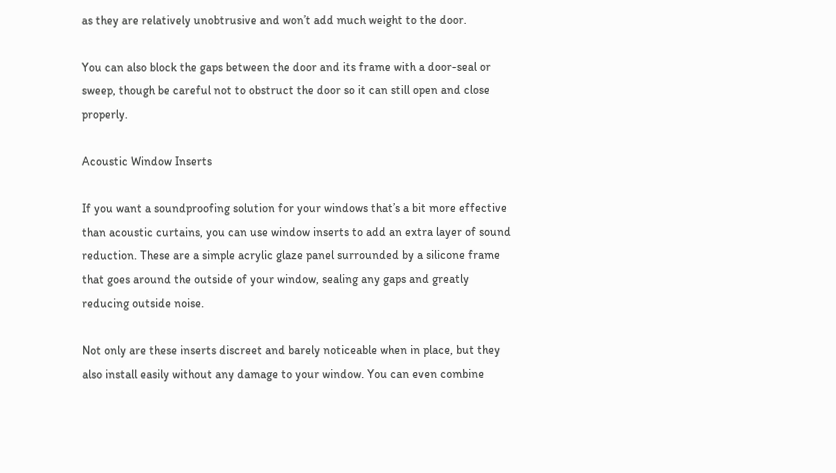as they are relatively unobtrusive and won’t add much weight to the door.

You can also block the gaps between the door and its frame with a door-seal or sweep, though be careful not to obstruct the door so it can still open and close properly.

Acoustic Window Inserts

If you want a soundproofing solution for your windows that’s a bit more effective than acoustic curtains, you can use window inserts to add an extra layer of sound reduction. These are a simple acrylic glaze panel surrounded by a silicone frame that goes around the outside of your window, sealing any gaps and greatly reducing outside noise.

Not only are these inserts discreet and barely noticeable when in place, but they also install easily without any damage to your window. You can even combine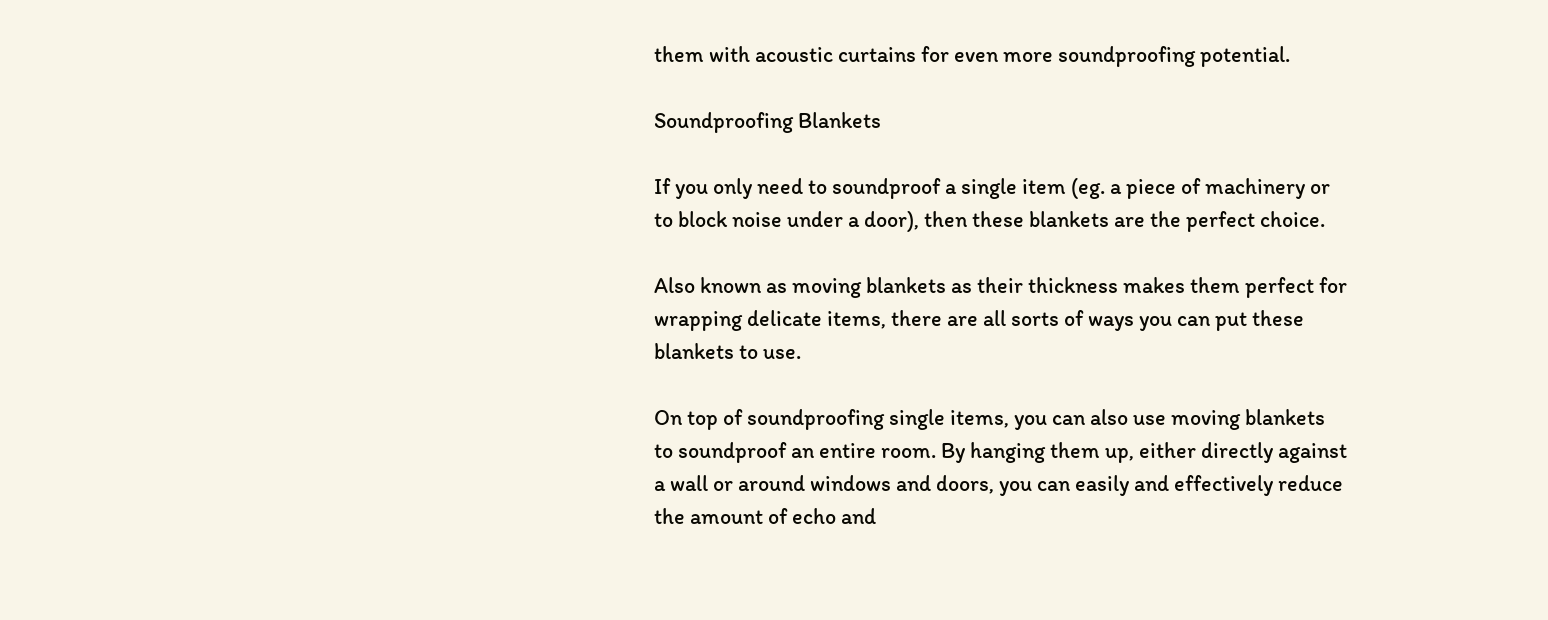them with acoustic curtains for even more soundproofing potential.

Soundproofing Blankets

If you only need to soundproof a single item (eg. a piece of machinery or to block noise under a door), then these blankets are the perfect choice.

Also known as moving blankets as their thickness makes them perfect for wrapping delicate items, there are all sorts of ways you can put these blankets to use.

On top of soundproofing single items, you can also use moving blankets to soundproof an entire room. By hanging them up, either directly against a wall or around windows and doors, you can easily and effectively reduce the amount of echo and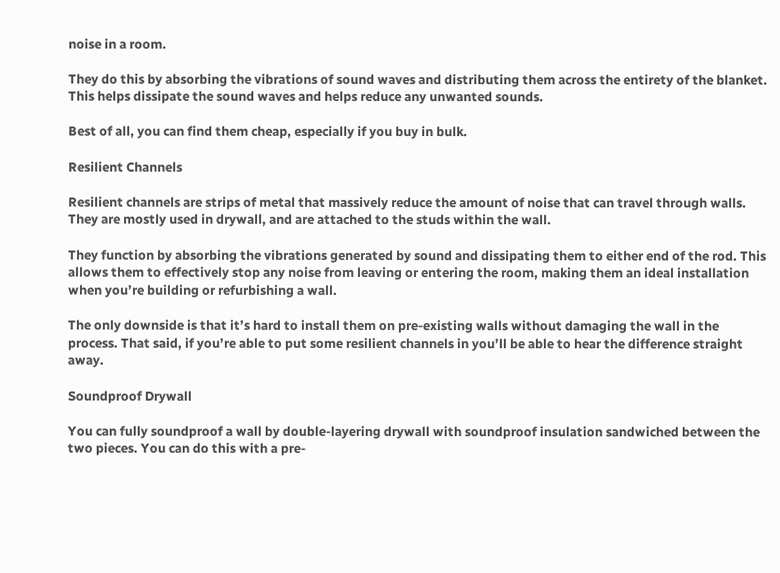noise in a room.

They do this by absorbing the vibrations of sound waves and distributing them across the entirety of the blanket. This helps dissipate the sound waves and helps reduce any unwanted sounds.

Best of all, you can find them cheap, especially if you buy in bulk.

Resilient Channels

Resilient channels are strips of metal that massively reduce the amount of noise that can travel through walls. They are mostly used in drywall, and are attached to the studs within the wall.

They function by absorbing the vibrations generated by sound and dissipating them to either end of the rod. This allows them to effectively stop any noise from leaving or entering the room, making them an ideal installation when you’re building or refurbishing a wall.

The only downside is that it’s hard to install them on pre-existing walls without damaging the wall in the process. That said, if you’re able to put some resilient channels in you’ll be able to hear the difference straight away.

Soundproof Drywall

You can fully soundproof a wall by double-layering drywall with soundproof insulation sandwiched between the two pieces. You can do this with a pre-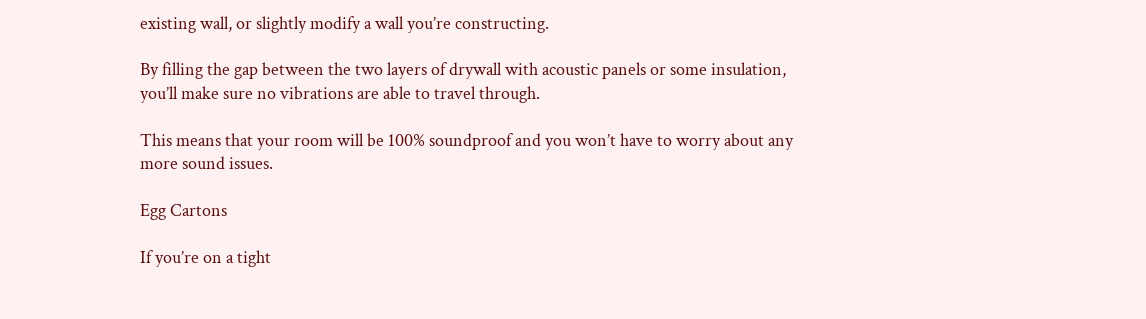existing wall, or slightly modify a wall you’re constructing.

By filling the gap between the two layers of drywall with acoustic panels or some insulation, you’ll make sure no vibrations are able to travel through.

This means that your room will be 100% soundproof and you won’t have to worry about any more sound issues.

Egg Cartons

If you’re on a tight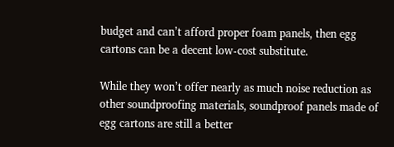budget and can’t afford proper foam panels, then egg cartons can be a decent low-cost substitute.

While they won’t offer nearly as much noise reduction as other soundproofing materials, soundproof panels made of egg cartons are still a better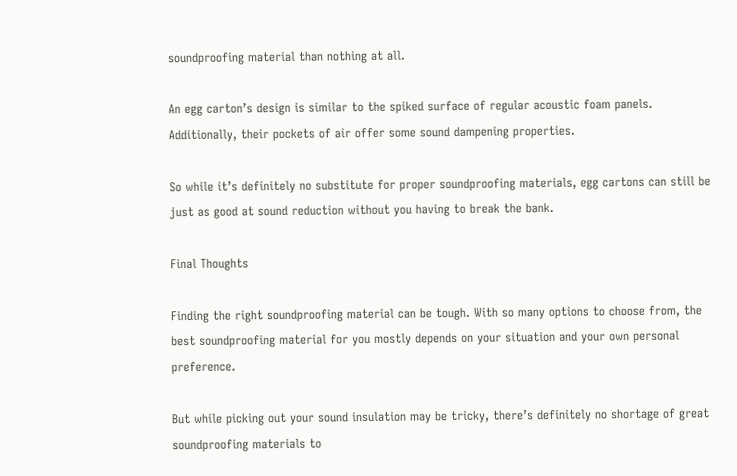soundproofing material than nothing at all.

An egg carton’s design is similar to the spiked surface of regular acoustic foam panels. Additionally, their pockets of air offer some sound dampening properties.

So while it’s definitely no substitute for proper soundproofing materials, egg cartons can still be just as good at sound reduction without you having to break the bank.

Final Thoughts

Finding the right soundproofing material can be tough. With so many options to choose from, the best soundproofing material for you mostly depends on your situation and your own personal preference.

But while picking out your sound insulation may be tricky, there’s definitely no shortage of great soundproofing materials to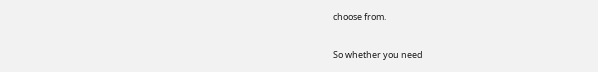choose from.

So whether you need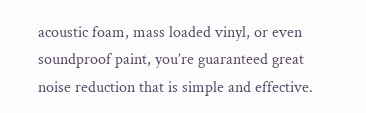acoustic foam, mass loaded vinyl, or even soundproof paint, you’re guaranteed great noise reduction that is simple and effective.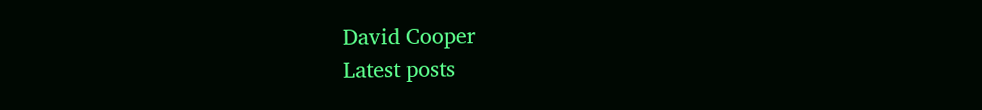David Cooper
Latest posts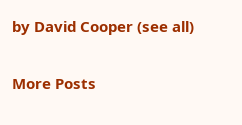by David Cooper (see all)

More Posts